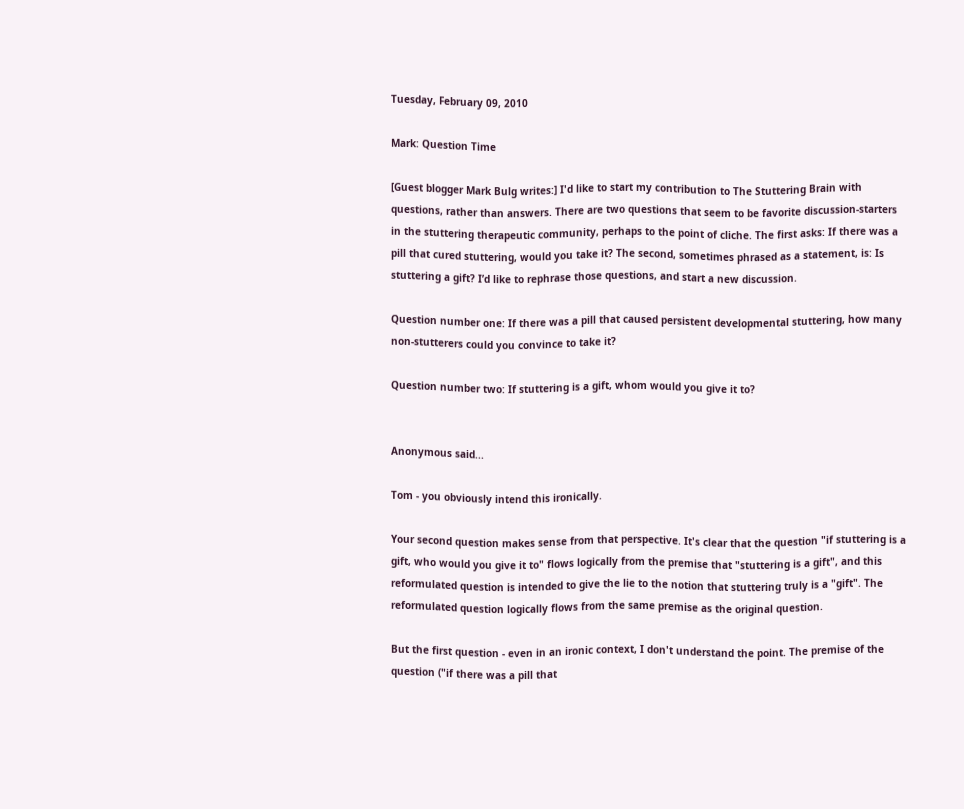Tuesday, February 09, 2010

Mark: Question Time

[Guest blogger Mark Bulg writes:] I'd like to start my contribution to The Stuttering Brain with questions, rather than answers. There are two questions that seem to be favorite discussion-starters in the stuttering therapeutic community, perhaps to the point of cliche. The first asks: If there was a pill that cured stuttering, would you take it? The second, sometimes phrased as a statement, is: Is stuttering a gift? I’d like to rephrase those questions, and start a new discussion.

Question number one: If there was a pill that caused persistent developmental stuttering, how many non-stutterers could you convince to take it?

Question number two: If stuttering is a gift, whom would you give it to?


Anonymous said...

Tom - you obviously intend this ironically.

Your second question makes sense from that perspective. It's clear that the question "if stuttering is a gift, who would you give it to" flows logically from the premise that "stuttering is a gift", and this reformulated question is intended to give the lie to the notion that stuttering truly is a "gift". The reformulated question logically flows from the same premise as the original question.

But the first question - even in an ironic context, I don't understand the point. The premise of the question ("if there was a pill that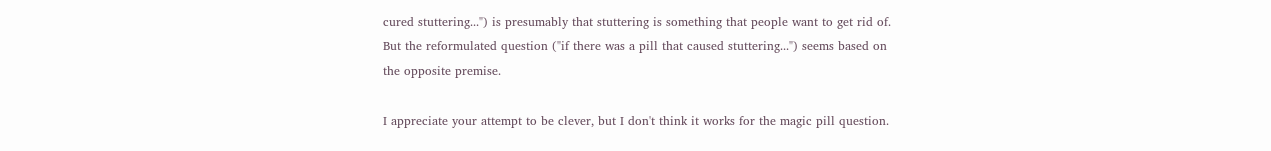cured stuttering...") is presumably that stuttering is something that people want to get rid of. But the reformulated question ("if there was a pill that caused stuttering...") seems based on the opposite premise.

I appreciate your attempt to be clever, but I don't think it works for the magic pill question.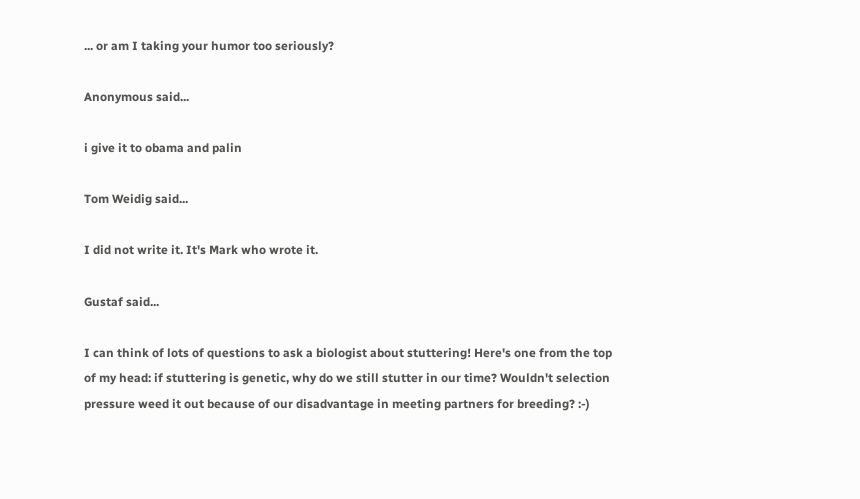... or am I taking your humor too seriously?

Anonymous said...

i give it to obama and palin

Tom Weidig said...

I did not write it. It's Mark who wrote it.

Gustaf said...

I can think of lots of questions to ask a biologist about stuttering! Here's one from the top of my head: if stuttering is genetic, why do we still stutter in our time? Wouldn't selection pressure weed it out because of our disadvantage in meeting partners for breeding? :-)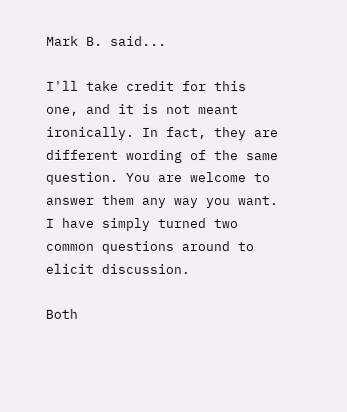Mark B. said...

I'll take credit for this one, and it is not meant ironically. In fact, they are different wording of the same question. You are welcome to answer them any way you want. I have simply turned two common questions around to elicit discussion.

Both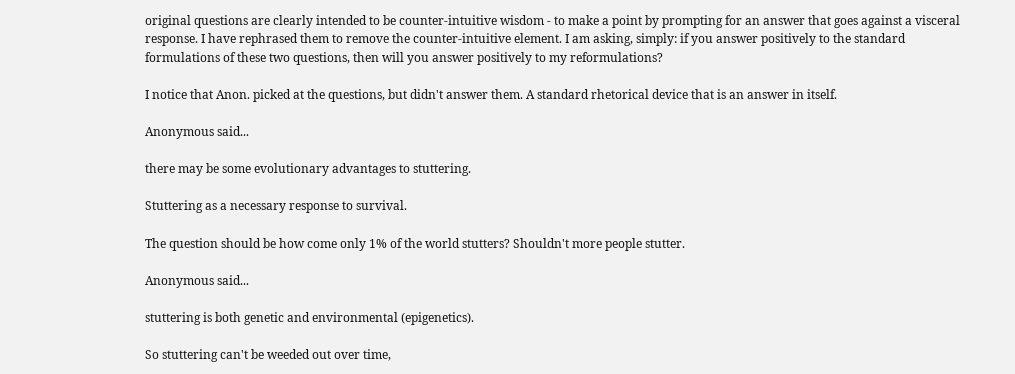original questions are clearly intended to be counter-intuitive wisdom - to make a point by prompting for an answer that goes against a visceral response. I have rephrased them to remove the counter-intuitive element. I am asking, simply: if you answer positively to the standard formulations of these two questions, then will you answer positively to my reformulations?

I notice that Anon. picked at the questions, but didn't answer them. A standard rhetorical device that is an answer in itself.

Anonymous said...

there may be some evolutionary advantages to stuttering.

Stuttering as a necessary response to survival.

The question should be how come only 1% of the world stutters? Shouldn't more people stutter.

Anonymous said...

stuttering is both genetic and environmental (epigenetics).

So stuttering can't be weeded out over time,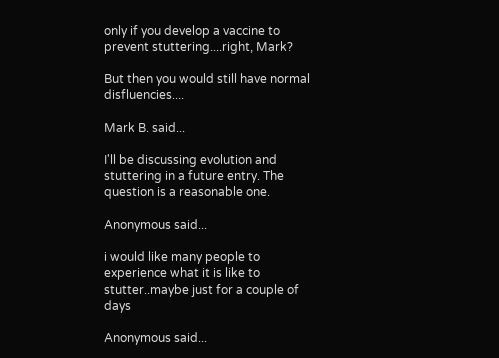only if you develop a vaccine to prevent stuttering....right, Mark?

But then you would still have normal disfluencies....

Mark B. said...

I'll be discussing evolution and stuttering in a future entry. The question is a reasonable one.

Anonymous said...

i would like many people to experience what it is like to stutter..maybe just for a couple of days

Anonymous said...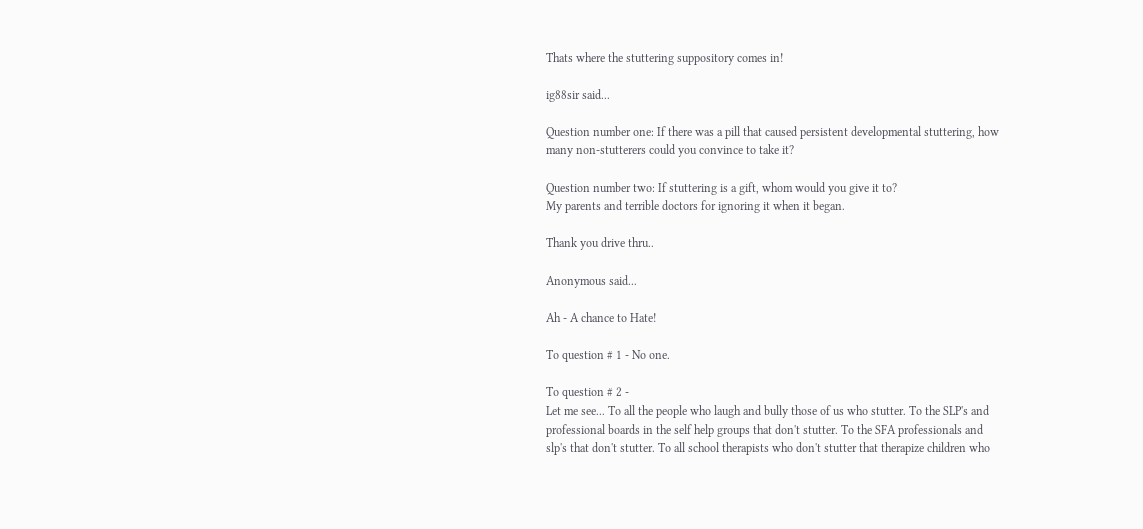Thats where the stuttering suppository comes in!

ig88sir said...

Question number one: If there was a pill that caused persistent developmental stuttering, how many non-stutterers could you convince to take it?

Question number two: If stuttering is a gift, whom would you give it to?
My parents and terrible doctors for ignoring it when it began.

Thank you drive thru..

Anonymous said...

Ah - A chance to Hate!

To question # 1 - No one.

To question # 2 -
Let me see... To all the people who laugh and bully those of us who stutter. To the SLP's and professional boards in the self help groups that don't stutter. To the SFA professionals and slp's that don't stutter. To all school therapists who don't stutter that therapize children who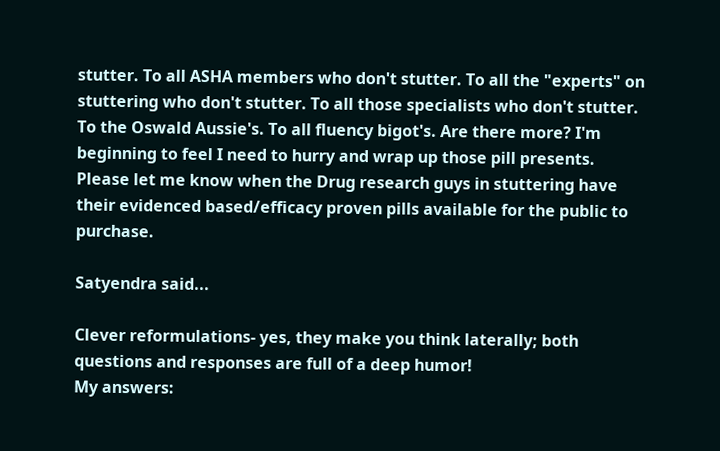stutter. To all ASHA members who don't stutter. To all the "experts" on stuttering who don't stutter. To all those specialists who don't stutter. To the Oswald Aussie's. To all fluency bigot's. Are there more? I'm beginning to feel I need to hurry and wrap up those pill presents. Please let me know when the Drug research guys in stuttering have their evidenced based/efficacy proven pills available for the public to purchase.

Satyendra said...

Clever reformulations- yes, they make you think laterally; both questions and responses are full of a deep humor!
My answers: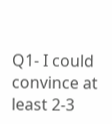Q1- I could convince at least 2-3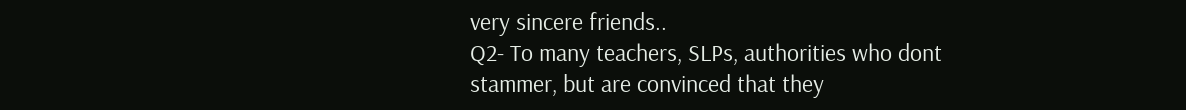very sincere friends..
Q2- To many teachers, SLPs, authorities who dont stammer, but are convinced that they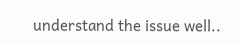understand the issue well..